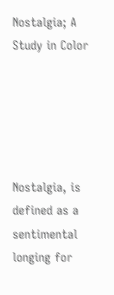Nostalgia; A Study in Color





Nostalgia, is defined as a sentimental longing for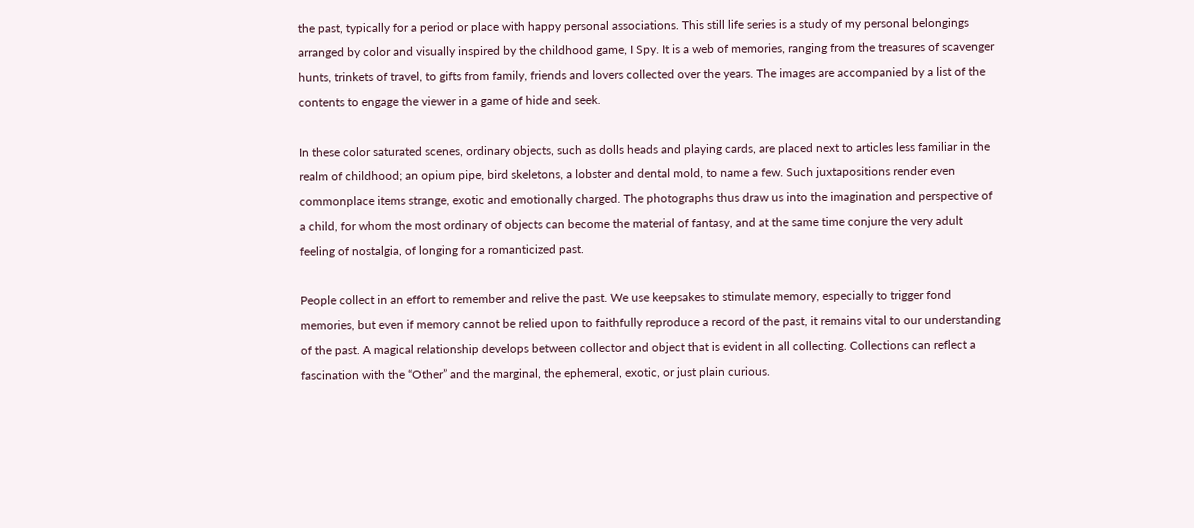the past, typically for a period or place with happy personal associations. This still life series is a study of my personal belongings arranged by color and visually inspired by the childhood game, I Spy. It is a web of memories, ranging from the treasures of scavenger hunts, trinkets of travel, to gifts from family, friends and lovers collected over the years. The images are accompanied by a list of the contents to engage the viewer in a game of hide and seek.

In these color saturated scenes, ordinary objects, such as dolls heads and playing cards, are placed next to articles less familiar in the realm of childhood; an opium pipe, bird skeletons, a lobster and dental mold, to name a few. Such juxtapositions render even commonplace items strange, exotic and emotionally charged. The photographs thus draw us into the imagination and perspective of a child, for whom the most ordinary of objects can become the material of fantasy, and at the same time conjure the very adult feeling of nostalgia, of longing for a romanticized past.

People collect in an effort to remember and relive the past. We use keepsakes to stimulate memory, especially to trigger fond memories, but even if memory cannot be relied upon to faithfully reproduce a record of the past, it remains vital to our understanding of the past. A magical relationship develops between collector and object that is evident in all collecting. Collections can reflect a fascination with the “Other” and the marginal, the ephemeral, exotic, or just plain curious.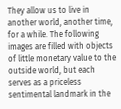They allow us to live in another world, another time, for a while. The following images are filled with objects of little monetary value to the outside world, but each serves as a priceless sentimental landmark in the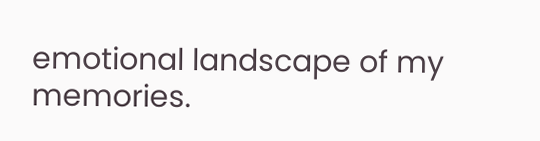emotional landscape of my memories.